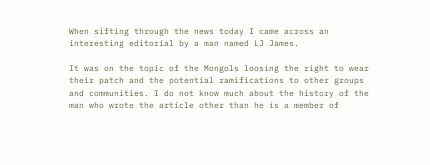When sifting through the news today I came across an interesting editorial by a man named LJ James.

It was on the topic of the Mongols loosing the right to wear their patch and the potential ramifications to other groups and communities. I do not know much about the history of the man who wrote the article other than he is a member of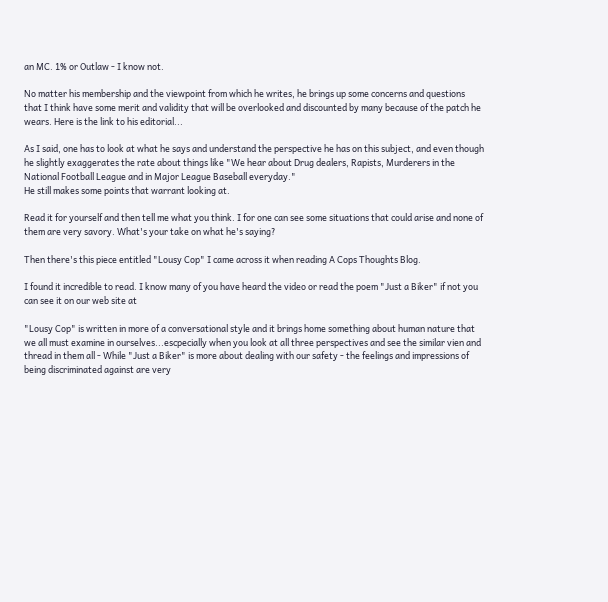an MC. 1% or Outlaw - I know not.

No matter his membership and the viewpoint from which he writes, he brings up some concerns and questions that I think have some merit and validity that will be overlooked and discounted by many because of the patch he wears. Here is the link to his editorial...

As I said, one has to look at what he says and understand the perspective he has on this subject, and even though he slightly exaggerates the rate about things like "We hear about Drug dealers, Rapists, Murderers in the National Football League and in Major League Baseball everyday."
He still makes some points that warrant looking at.

Read it for yourself and then tell me what you think. I for one can see some situations that could arise and none of them are very savory. What's your take on what he's saying?

Then there's this piece entitled "Lousy Cop" I came across it when reading A Cops Thoughts Blog.

I found it incredible to read. I know many of you have heard the video or read the poem "Just a Biker" if not you can see it on our web site at

"Lousy Cop" is written in more of a conversational style and it brings home something about human nature that we all must examine in ourselves...escpecially when you look at all three perspectives and see the similar vien and thread in them all - While "Just a Biker" is more about dealing with our safety - the feelings and impressions of being discriminated against are very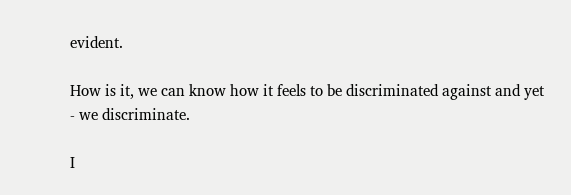evident.

How is it, we can know how it feels to be discriminated against and yet - we discriminate.

I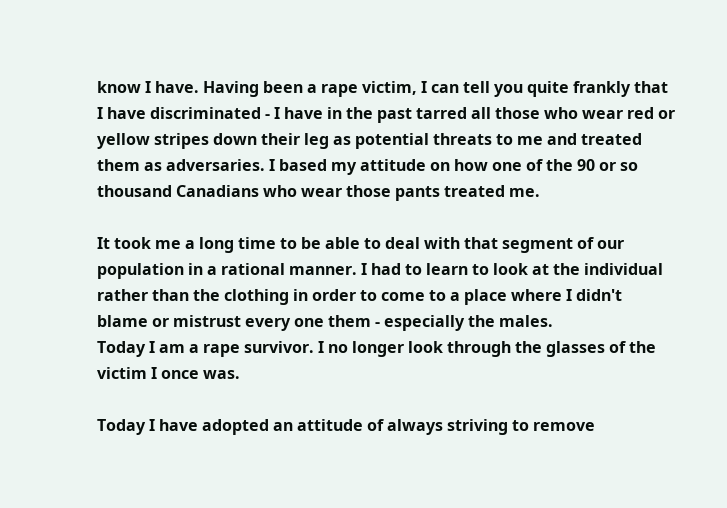know I have. Having been a rape victim, I can tell you quite frankly that I have discriminated - I have in the past tarred all those who wear red or yellow stripes down their leg as potential threats to me and treated them as adversaries. I based my attitude on how one of the 90 or so thousand Canadians who wear those pants treated me.

It took me a long time to be able to deal with that segment of our population in a rational manner. I had to learn to look at the individual rather than the clothing in order to come to a place where I didn't blame or mistrust every one them - especially the males.
Today I am a rape survivor. I no longer look through the glasses of the victim I once was.

Today I have adopted an attitude of always striving to remove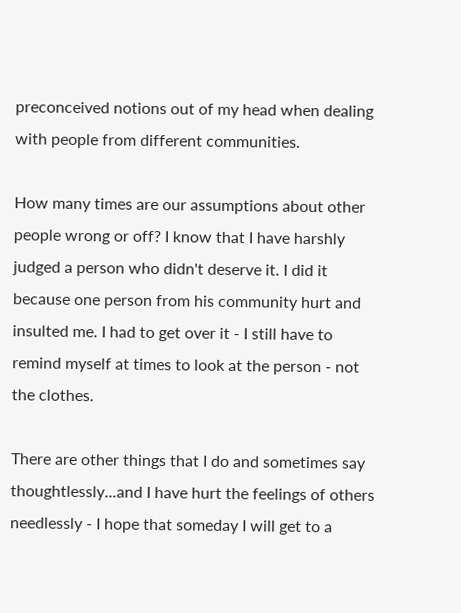preconceived notions out of my head when dealing with people from different communities.

How many times are our assumptions about other people wrong or off? I know that I have harshly judged a person who didn't deserve it. I did it because one person from his community hurt and insulted me. I had to get over it - I still have to remind myself at times to look at the person - not the clothes.

There are other things that I do and sometimes say thoughtlessly...and I have hurt the feelings of others needlessly - I hope that someday I will get to a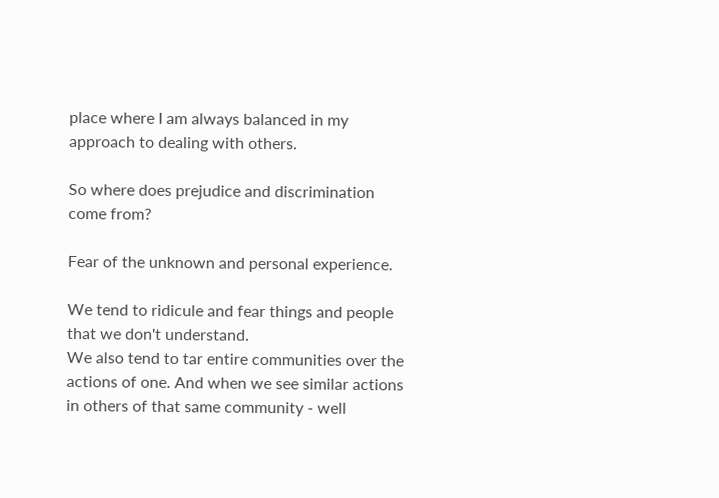place where I am always balanced in my approach to dealing with others.

So where does prejudice and discrimination come from?

Fear of the unknown and personal experience.

We tend to ridicule and fear things and people that we don't understand.
We also tend to tar entire communities over the actions of one. And when we see similar actions in others of that same community - well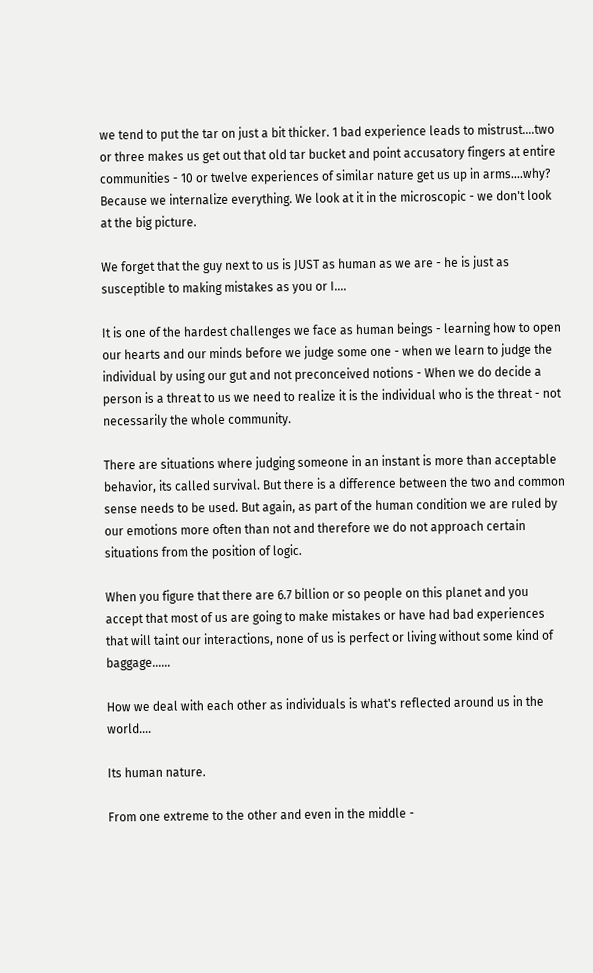we tend to put the tar on just a bit thicker. 1 bad experience leads to mistrust....two or three makes us get out that old tar bucket and point accusatory fingers at entire communities - 10 or twelve experiences of similar nature get us up in arms....why? Because we internalize everything. We look at it in the microscopic - we don't look at the big picture.

We forget that the guy next to us is JUST as human as we are - he is just as susceptible to making mistakes as you or I....

It is one of the hardest challenges we face as human beings - learning how to open our hearts and our minds before we judge some one - when we learn to judge the individual by using our gut and not preconceived notions - When we do decide a person is a threat to us we need to realize it is the individual who is the threat - not necessarily the whole community.

There are situations where judging someone in an instant is more than acceptable behavior, its called survival. But there is a difference between the two and common sense needs to be used. But again, as part of the human condition we are ruled by our emotions more often than not and therefore we do not approach certain situations from the position of logic.

When you figure that there are 6.7 billion or so people on this planet and you accept that most of us are going to make mistakes or have had bad experiences that will taint our interactions, none of us is perfect or living without some kind of baggage......

How we deal with each other as individuals is what's reflected around us in the world....

Its human nature.

From one extreme to the other and even in the middle -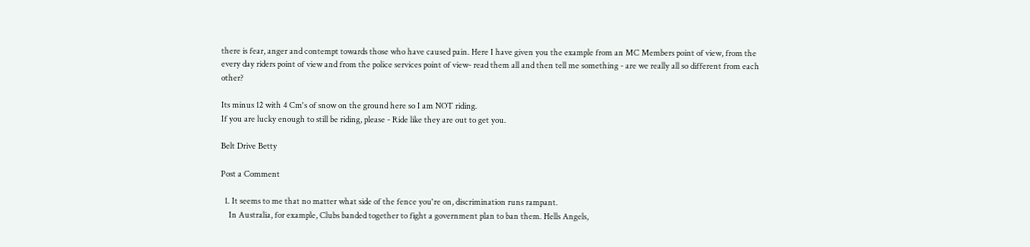there is fear, anger and contempt towards those who have caused pain. Here I have given you the example from an MC Members point of view, from the every day riders point of view and from the police services point of view- read them all and then tell me something - are we really all so different from each other?

Its minus 12 with 4 Cm's of snow on the ground here so I am NOT riding.
If you are lucky enough to still be riding, please - Ride like they are out to get you.

Belt Drive Betty

Post a Comment

  1. It seems to me that no matter what side of the fence you're on, discrimination runs rampant.
    In Australia, for example, Clubs banded together to fight a government plan to ban them. Hells Angels,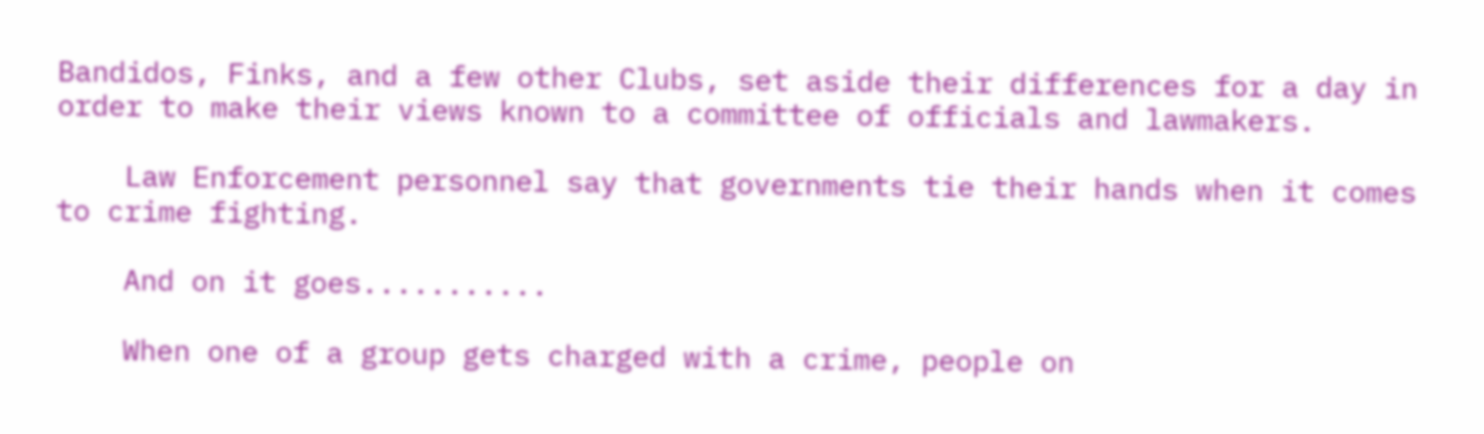Bandidos, Finks, and a few other Clubs, set aside their differences for a day in order to make their views known to a committee of officials and lawmakers.

    Law Enforcement personnel say that governments tie their hands when it comes to crime fighting.

    And on it goes...........

    When one of a group gets charged with a crime, people on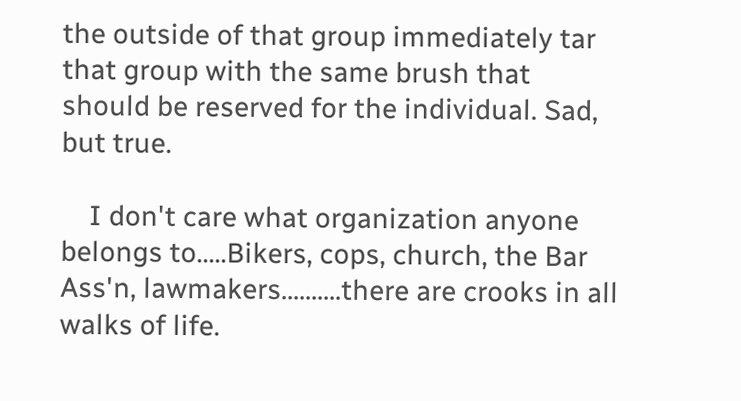the outside of that group immediately tar that group with the same brush that should be reserved for the individual. Sad, but true.

    I don't care what organization anyone belongs to.....Bikers, cops, church, the Bar Ass'n, lawmakers..........there are crooks in all walks of life.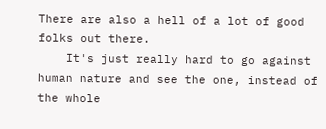There are also a hell of a lot of good folks out there.
    It's just really hard to go against human nature and see the one, instead of the whole